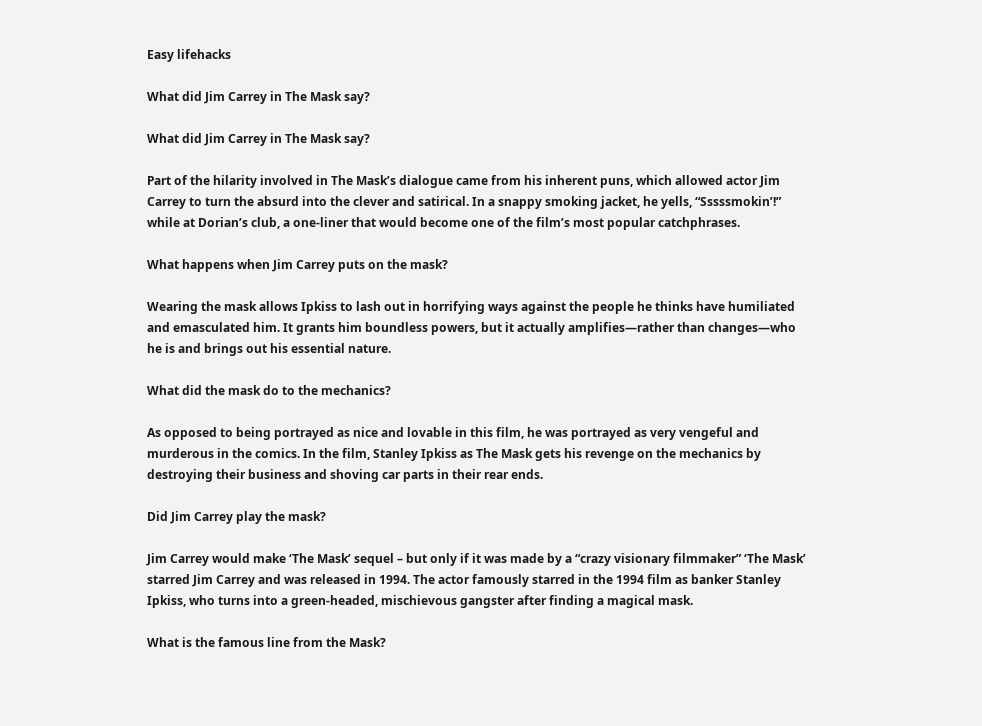Easy lifehacks

What did Jim Carrey in The Mask say?

What did Jim Carrey in The Mask say?

Part of the hilarity involved in The Mask’s dialogue came from his inherent puns, which allowed actor Jim Carrey to turn the absurd into the clever and satirical. In a snappy smoking jacket, he yells, “Sssssmokin’!” while at Dorian’s club, a one-liner that would become one of the film’s most popular catchphrases.

What happens when Jim Carrey puts on the mask?

Wearing the mask allows Ipkiss to lash out in horrifying ways against the people he thinks have humiliated and emasculated him. It grants him boundless powers, but it actually amplifies—rather than changes—who he is and brings out his essential nature.

What did the mask do to the mechanics?

As opposed to being portrayed as nice and lovable in this film, he was portrayed as very vengeful and murderous in the comics. In the film, Stanley Ipkiss as The Mask gets his revenge on the mechanics by destroying their business and shoving car parts in their rear ends.

Did Jim Carrey play the mask?

Jim Carrey would make ‘The Mask’ sequel – but only if it was made by a “crazy visionary filmmaker” ‘The Mask’ starred Jim Carrey and was released in 1994. The actor famously starred in the 1994 film as banker Stanley Ipkiss, who turns into a green-headed, mischievous gangster after finding a magical mask.

What is the famous line from the Mask?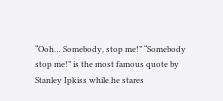“Ooh… Somebody, stop me!” “Somebody stop me!” is the most famous quote by Stanley Ipkiss while he stares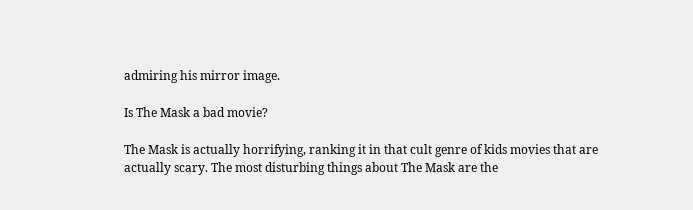admiring his mirror image.

Is The Mask a bad movie?

The Mask is actually horrifying, ranking it in that cult genre of kids movies that are actually scary. The most disturbing things about The Mask are the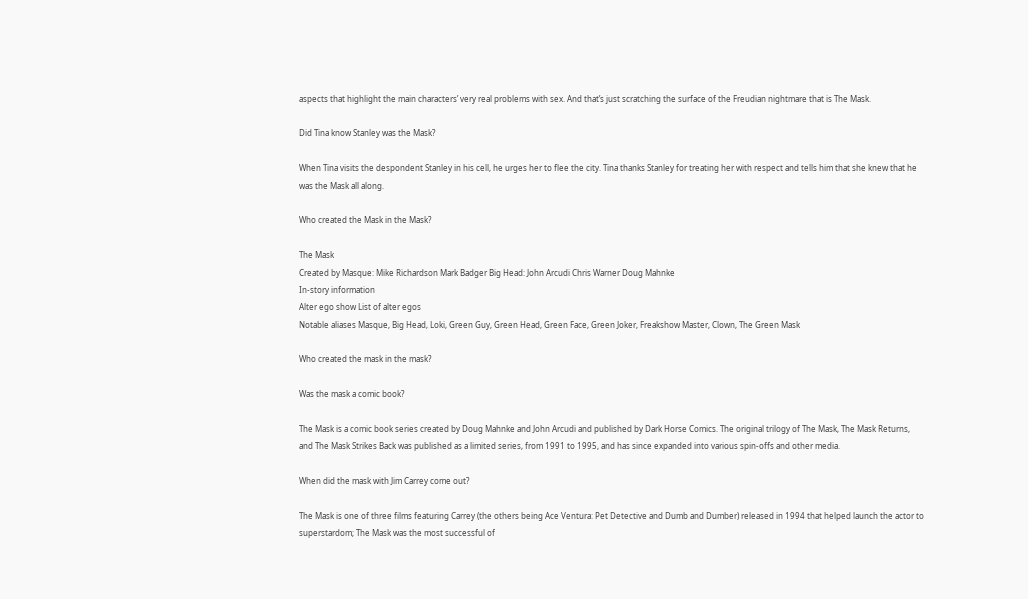aspects that highlight the main characters’ very real problems with sex. And that’s just scratching the surface of the Freudian nightmare that is The Mask.

Did Tina know Stanley was the Mask?

When Tina visits the despondent Stanley in his cell, he urges her to flee the city. Tina thanks Stanley for treating her with respect and tells him that she knew that he was the Mask all along.

Who created the Mask in the Mask?

The Mask
Created by Masque: Mike Richardson Mark Badger Big Head: John Arcudi Chris Warner Doug Mahnke
In-story information
Alter ego show List of alter egos
Notable aliases Masque, Big Head, Loki, Green Guy, Green Head, Green Face, Green Joker, Freakshow Master, Clown, The Green Mask

Who created the mask in the mask?

Was the mask a comic book?

The Mask is a comic book series created by Doug Mahnke and John Arcudi and published by Dark Horse Comics. The original trilogy of The Mask, The Mask Returns, and The Mask Strikes Back was published as a limited series, from 1991 to 1995, and has since expanded into various spin-offs and other media.

When did the mask with Jim Carrey come out?

The Mask is one of three films featuring Carrey (the others being Ace Ventura: Pet Detective and Dumb and Dumber) released in 1994 that helped launch the actor to superstardom; The Mask was the most successful of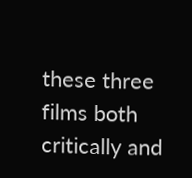these three films both critically and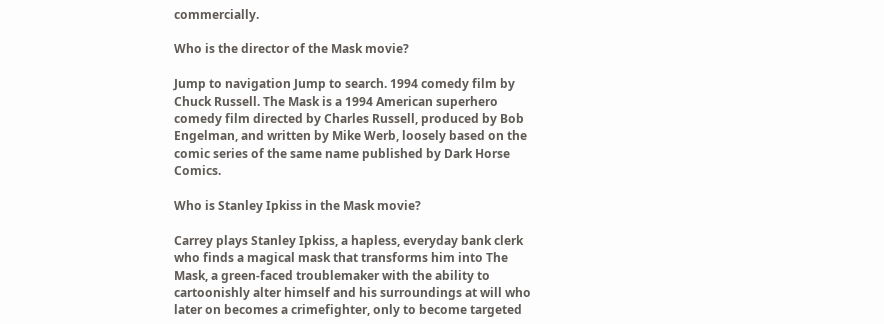commercially.

Who is the director of the Mask movie?

Jump to navigation Jump to search. 1994 comedy film by Chuck Russell. The Mask is a 1994 American superhero comedy film directed by Charles Russell, produced by Bob Engelman, and written by Mike Werb, loosely based on the comic series of the same name published by Dark Horse Comics.

Who is Stanley Ipkiss in the Mask movie?

Carrey plays Stanley Ipkiss, a hapless, everyday bank clerk who finds a magical mask that transforms him into The Mask, a green-faced troublemaker with the ability to cartoonishly alter himself and his surroundings at will who later on becomes a crimefighter, only to become targeted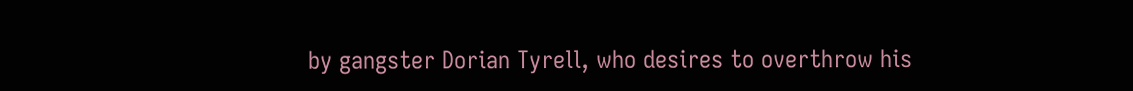by gangster Dorian Tyrell, who desires to overthrow his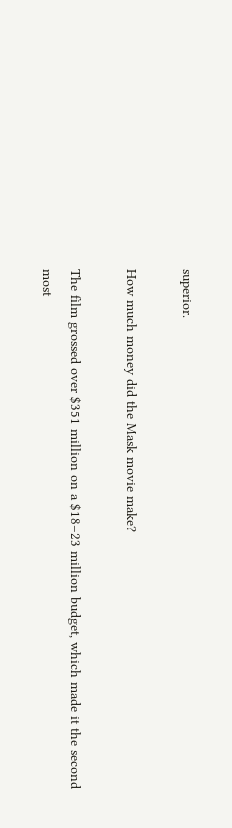superior.

How much money did the Mask movie make?

The film grossed over $351 million on a $18–23 million budget, which made it the second most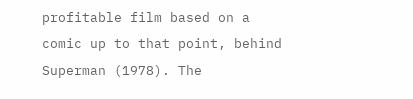profitable film based on a comic up to that point, behind Superman (1978). The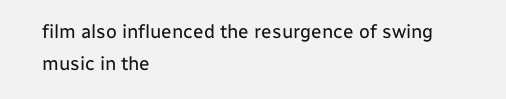film also influenced the resurgence of swing music in the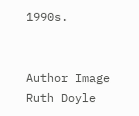1990s.


Author Image
Ruth Doyle